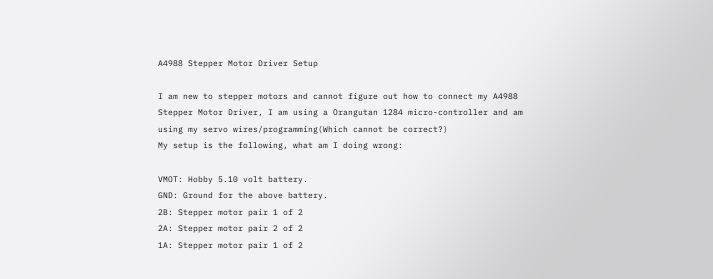A4988 Stepper Motor Driver Setup

I am new to stepper motors and cannot figure out how to connect my A4988 Stepper Motor Driver, I am using a Orangutan 1284 micro-controller and am using my servo wires/programming(Which cannot be correct?)
My setup is the following, what am I doing wrong:

VMOT: Hobby 5.10 volt battery.
GND: Ground for the above battery.
2B: Stepper motor pair 1 of 2
2A: Stepper motor pair 2 of 2
1A: Stepper motor pair 1 of 2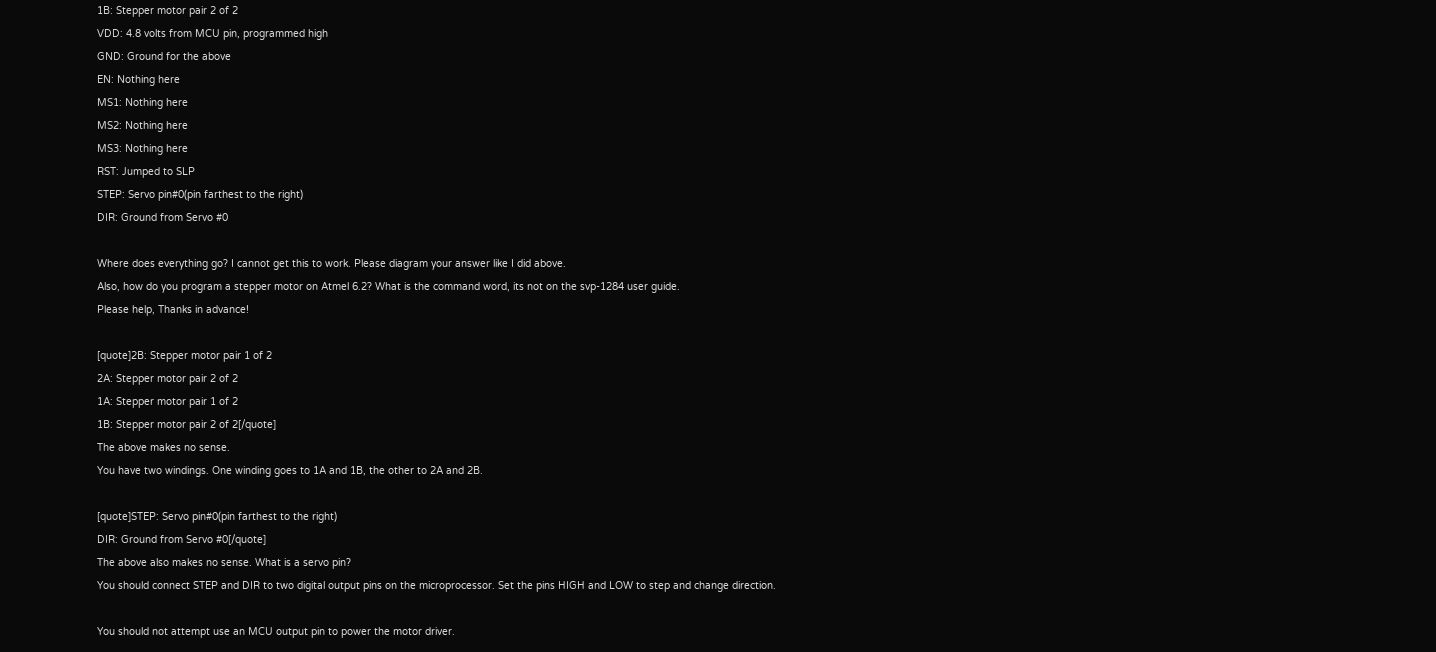1B: Stepper motor pair 2 of 2
VDD: 4.8 volts from MCU pin, programmed high
GND: Ground for the above
EN: Nothing here
MS1: Nothing here
MS2: Nothing here
MS3: Nothing here
RST: Jumped to SLP
STEP: Servo pin#0(pin farthest to the right)
DIR: Ground from Servo #0

Where does everything go? I cannot get this to work. Please diagram your answer like I did above.
Also, how do you program a stepper motor on Atmel 6.2? What is the command word, its not on the svp-1284 user guide.
Please help, Thanks in advance!

[quote]2B: Stepper motor pair 1 of 2
2A: Stepper motor pair 2 of 2
1A: Stepper motor pair 1 of 2
1B: Stepper motor pair 2 of 2[/quote]
The above makes no sense.
You have two windings. One winding goes to 1A and 1B, the other to 2A and 2B.

[quote]STEP: Servo pin#0(pin farthest to the right)
DIR: Ground from Servo #0[/quote]
The above also makes no sense. What is a servo pin?
You should connect STEP and DIR to two digital output pins on the microprocessor. Set the pins HIGH and LOW to step and change direction.

You should not attempt use an MCU output pin to power the motor driver.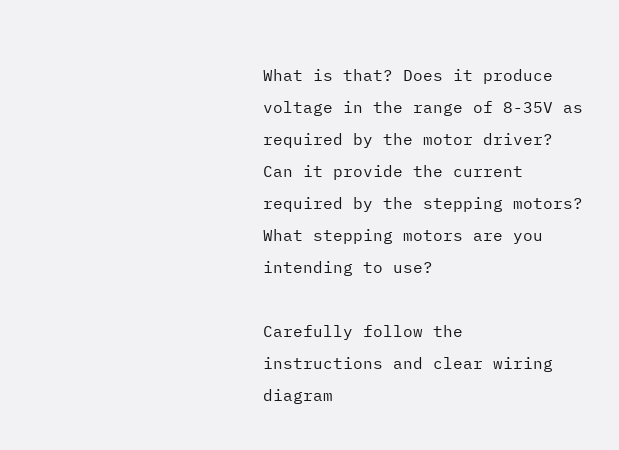What is that? Does it produce voltage in the range of 8-35V as required by the motor driver?
Can it provide the current required by the stepping motors?
What stepping motors are you intending to use?

Carefully follow the instructions and clear wiring diagram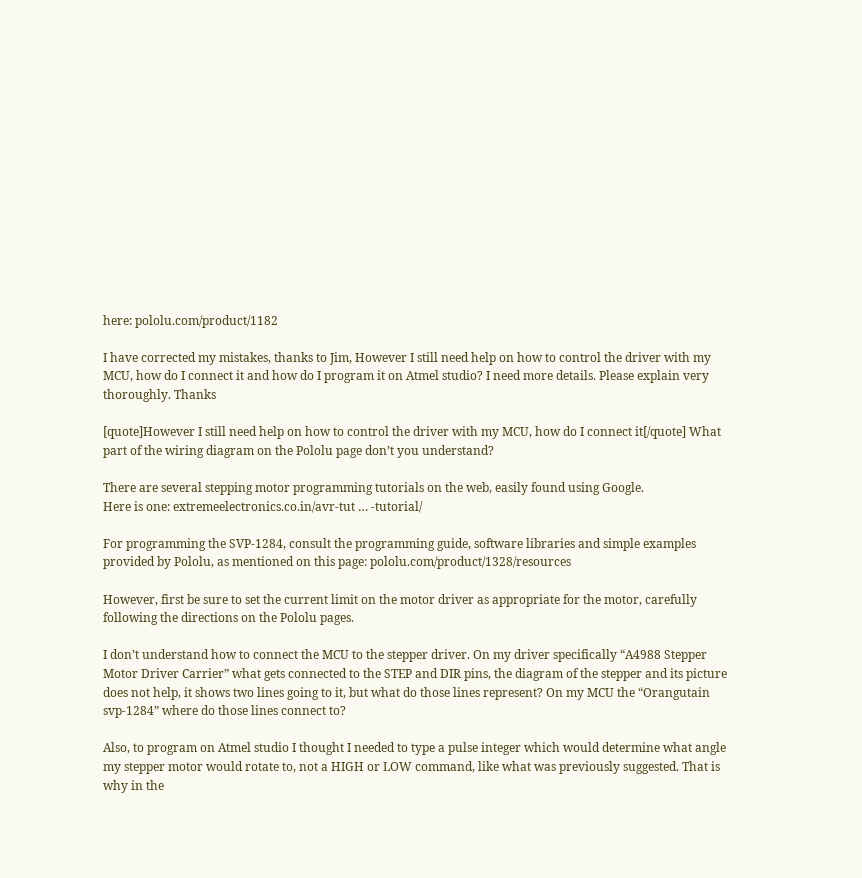here: pololu.com/product/1182

I have corrected my mistakes, thanks to Jim, However I still need help on how to control the driver with my MCU, how do I connect it and how do I program it on Atmel studio? I need more details. Please explain very thoroughly. Thanks

[quote]However I still need help on how to control the driver with my MCU, how do I connect it[/quote] What part of the wiring diagram on the Pololu page don’t you understand?

There are several stepping motor programming tutorials on the web, easily found using Google.
Here is one: extremeelectronics.co.in/avr-tut … -tutorial/

For programming the SVP-1284, consult the programming guide, software libraries and simple examples provided by Pololu, as mentioned on this page: pololu.com/product/1328/resources

However, first be sure to set the current limit on the motor driver as appropriate for the motor, carefully following the directions on the Pololu pages.

I don’t understand how to connect the MCU to the stepper driver. On my driver specifically “A4988 Stepper Motor Driver Carrier” what gets connected to the STEP and DIR pins, the diagram of the stepper and its picture does not help, it shows two lines going to it, but what do those lines represent? On my MCU the “Orangutain svp-1284” where do those lines connect to?

Also, to program on Atmel studio I thought I needed to type a pulse integer which would determine what angle my stepper motor would rotate to, not a HIGH or LOW command, like what was previously suggested. That is why in the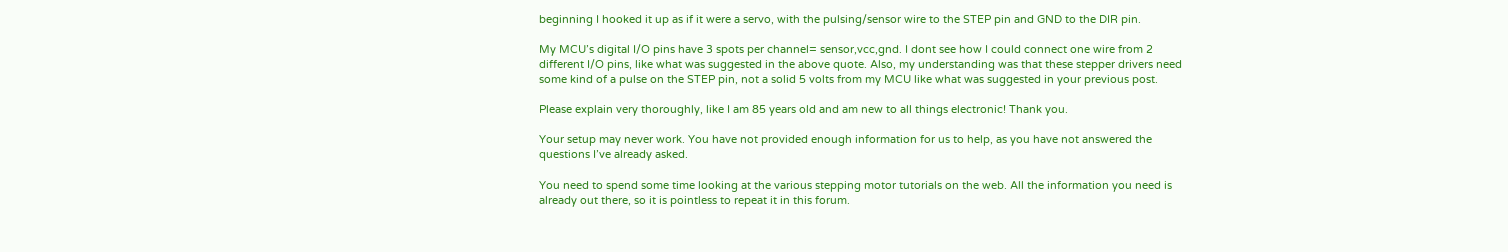beginning I hooked it up as if it were a servo, with the pulsing/sensor wire to the STEP pin and GND to the DIR pin.

My MCU’s digital I/O pins have 3 spots per channel= sensor,vcc,gnd. I dont see how I could connect one wire from 2 different I/O pins, like what was suggested in the above quote. Also, my understanding was that these stepper drivers need some kind of a pulse on the STEP pin, not a solid 5 volts from my MCU like what was suggested in your previous post.

Please explain very thoroughly, like I am 85 years old and am new to all things electronic! Thank you.

Your setup may never work. You have not provided enough information for us to help, as you have not answered the questions I’ve already asked.

You need to spend some time looking at the various stepping motor tutorials on the web. All the information you need is already out there, so it is pointless to repeat it in this forum.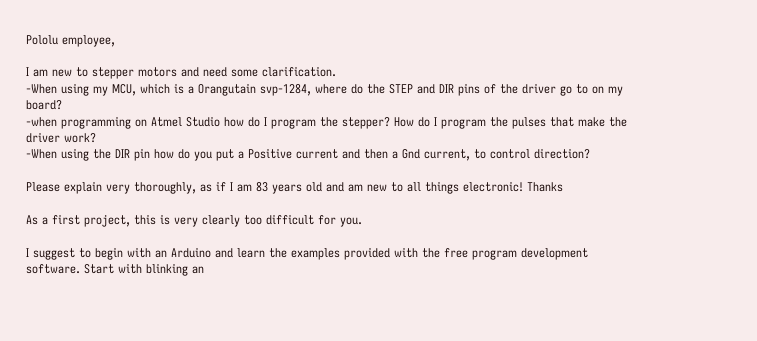Pololu employee,

I am new to stepper motors and need some clarification.
-When using my MCU, which is a Orangutain svp-1284, where do the STEP and DIR pins of the driver go to on my board?
-when programming on Atmel Studio how do I program the stepper? How do I program the pulses that make the driver work?
-When using the DIR pin how do you put a Positive current and then a Gnd current, to control direction?

Please explain very thoroughly, as if I am 83 years old and am new to all things electronic! Thanks

As a first project, this is very clearly too difficult for you.

I suggest to begin with an Arduino and learn the examples provided with the free program development software. Start with blinking an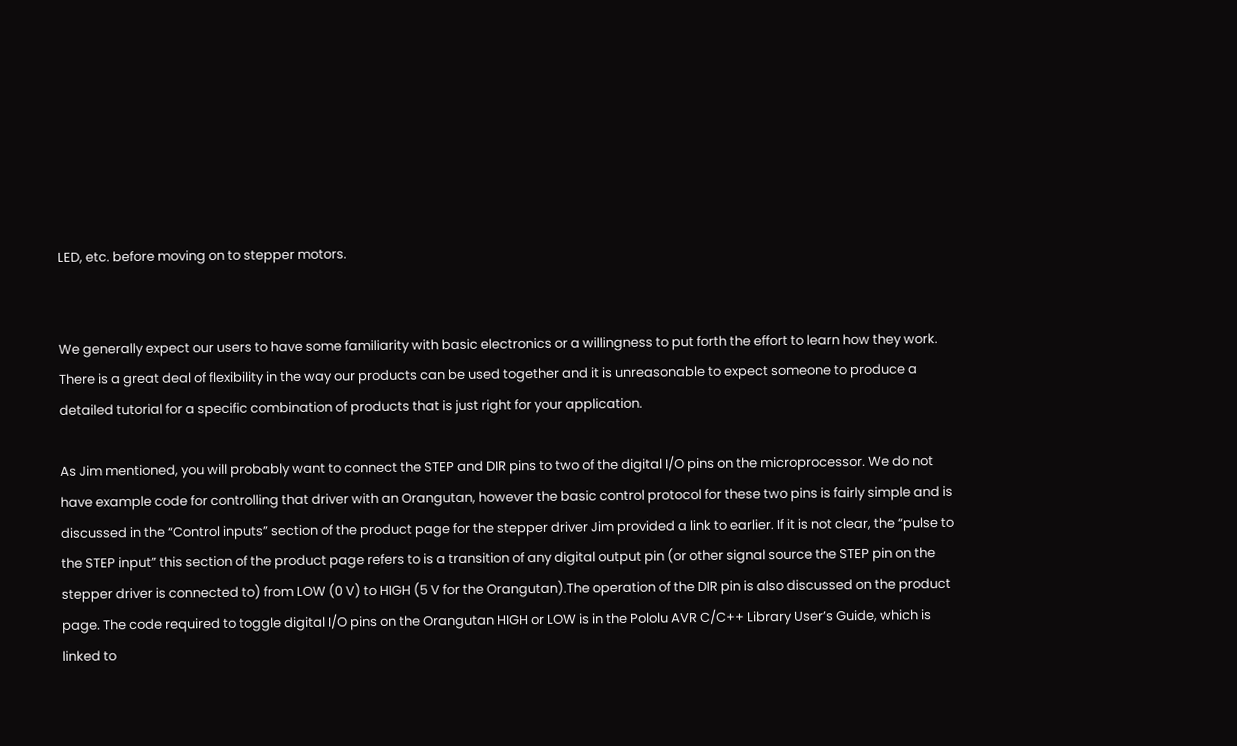LED, etc. before moving on to stepper motors.


We generally expect our users to have some familiarity with basic electronics or a willingness to put forth the effort to learn how they work. There is a great deal of flexibility in the way our products can be used together and it is unreasonable to expect someone to produce a detailed tutorial for a specific combination of products that is just right for your application.

As Jim mentioned, you will probably want to connect the STEP and DIR pins to two of the digital I/O pins on the microprocessor. We do not have example code for controlling that driver with an Orangutan, however the basic control protocol for these two pins is fairly simple and is discussed in the “Control inputs” section of the product page for the stepper driver Jim provided a link to earlier. If it is not clear, the “pulse to the STEP input” this section of the product page refers to is a transition of any digital output pin (or other signal source the STEP pin on the stepper driver is connected to) from LOW (0 V) to HIGH (5 V for the Orangutan).The operation of the DIR pin is also discussed on the product page. The code required to toggle digital I/O pins on the Orangutan HIGH or LOW is in the Pololu AVR C/C++ Library User’s Guide, which is linked to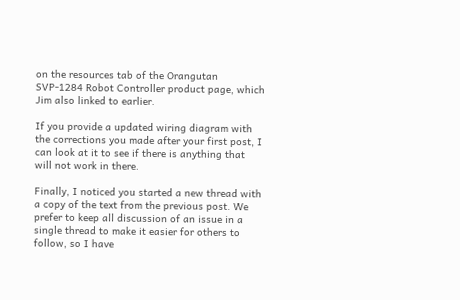on the resources tab of the Orangutan SVP-1284 Robot Controller product page, which Jim also linked to earlier.

If you provide a updated wiring diagram with the corrections you made after your first post, I can look at it to see if there is anything that will not work in there.

Finally, I noticed you started a new thread with a copy of the text from the previous post. We prefer to keep all discussion of an issue in a single thread to make it easier for others to follow, so I have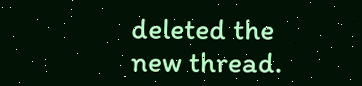deleted the new thread.